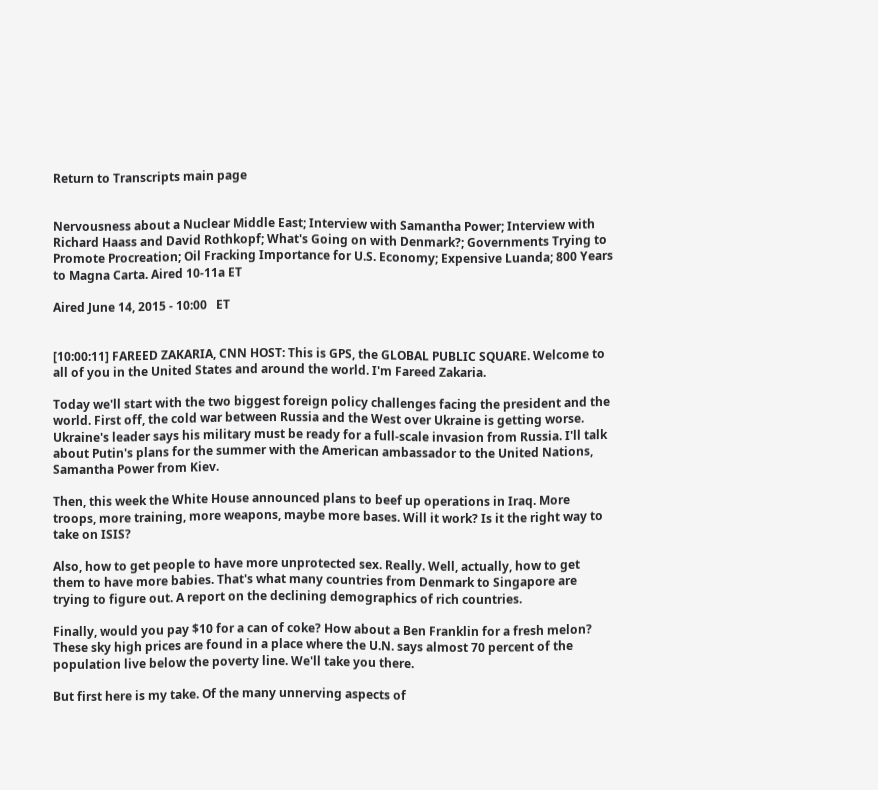Return to Transcripts main page


Nervousness about a Nuclear Middle East; Interview with Samantha Power; Interview with Richard Haass and David Rothkopf; What's Going on with Denmark?; Governments Trying to Promote Procreation; Oil Fracking Importance for U.S. Economy; Expensive Luanda; 800 Years to Magna Carta. Aired 10-11a ET

Aired June 14, 2015 - 10:00   ET


[10:00:11] FAREED ZAKARIA, CNN HOST: This is GPS, the GLOBAL PUBLIC SQUARE. Welcome to all of you in the United States and around the world. I'm Fareed Zakaria.

Today we'll start with the two biggest foreign policy challenges facing the president and the world. First off, the cold war between Russia and the West over Ukraine is getting worse. Ukraine's leader says his military must be ready for a full-scale invasion from Russia. I'll talk about Putin's plans for the summer with the American ambassador to the United Nations, Samantha Power from Kiev.

Then, this week the White House announced plans to beef up operations in Iraq. More troops, more training, more weapons, maybe more bases. Will it work? Is it the right way to take on ISIS?

Also, how to get people to have more unprotected sex. Really. Well, actually, how to get them to have more babies. That's what many countries from Denmark to Singapore are trying to figure out. A report on the declining demographics of rich countries.

Finally, would you pay $10 for a can of coke? How about a Ben Franklin for a fresh melon? These sky high prices are found in a place where the U.N. says almost 70 percent of the population live below the poverty line. We'll take you there.

But first here is my take. Of the many unnerving aspects of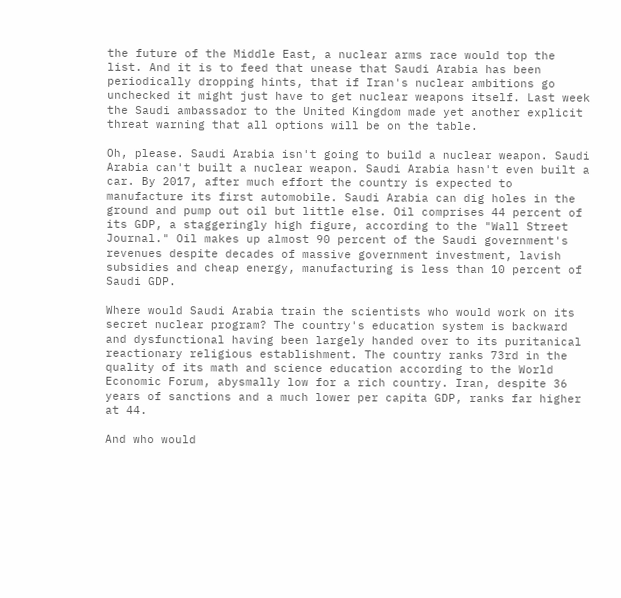the future of the Middle East, a nuclear arms race would top the list. And it is to feed that unease that Saudi Arabia has been periodically dropping hints, that if Iran's nuclear ambitions go unchecked it might just have to get nuclear weapons itself. Last week the Saudi ambassador to the United Kingdom made yet another explicit threat warning that all options will be on the table.

Oh, please. Saudi Arabia isn't going to build a nuclear weapon. Saudi Arabia can't built a nuclear weapon. Saudi Arabia hasn't even built a car. By 2017, after much effort the country is expected to manufacture its first automobile. Saudi Arabia can dig holes in the ground and pump out oil but little else. Oil comprises 44 percent of its GDP, a staggeringly high figure, according to the "Wall Street Journal." Oil makes up almost 90 percent of the Saudi government's revenues despite decades of massive government investment, lavish subsidies and cheap energy, manufacturing is less than 10 percent of Saudi GDP.

Where would Saudi Arabia train the scientists who would work on its secret nuclear program? The country's education system is backward and dysfunctional having been largely handed over to its puritanical reactionary religious establishment. The country ranks 73rd in the quality of its math and science education according to the World Economic Forum, abysmally low for a rich country. Iran, despite 36 years of sanctions and a much lower per capita GDP, ranks far higher at 44.

And who would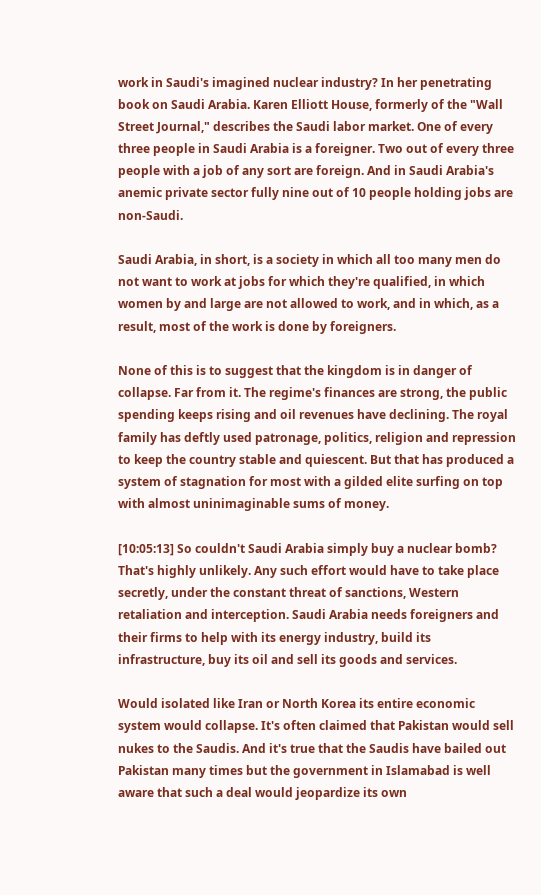work in Saudi's imagined nuclear industry? In her penetrating book on Saudi Arabia. Karen Elliott House, formerly of the "Wall Street Journal," describes the Saudi labor market. One of every three people in Saudi Arabia is a foreigner. Two out of every three people with a job of any sort are foreign. And in Saudi Arabia's anemic private sector fully nine out of 10 people holding jobs are non-Saudi.

Saudi Arabia, in short, is a society in which all too many men do not want to work at jobs for which they're qualified, in which women by and large are not allowed to work, and in which, as a result, most of the work is done by foreigners.

None of this is to suggest that the kingdom is in danger of collapse. Far from it. The regime's finances are strong, the public spending keeps rising and oil revenues have declining. The royal family has deftly used patronage, politics, religion and repression to keep the country stable and quiescent. But that has produced a system of stagnation for most with a gilded elite surfing on top with almost uninimaginable sums of money.

[10:05:13] So couldn't Saudi Arabia simply buy a nuclear bomb? That's highly unlikely. Any such effort would have to take place secretly, under the constant threat of sanctions, Western retaliation and interception. Saudi Arabia needs foreigners and their firms to help with its energy industry, build its infrastructure, buy its oil and sell its goods and services.

Would isolated like Iran or North Korea its entire economic system would collapse. It's often claimed that Pakistan would sell nukes to the Saudis. And it's true that the Saudis have bailed out Pakistan many times but the government in Islamabad is well aware that such a deal would jeopardize its own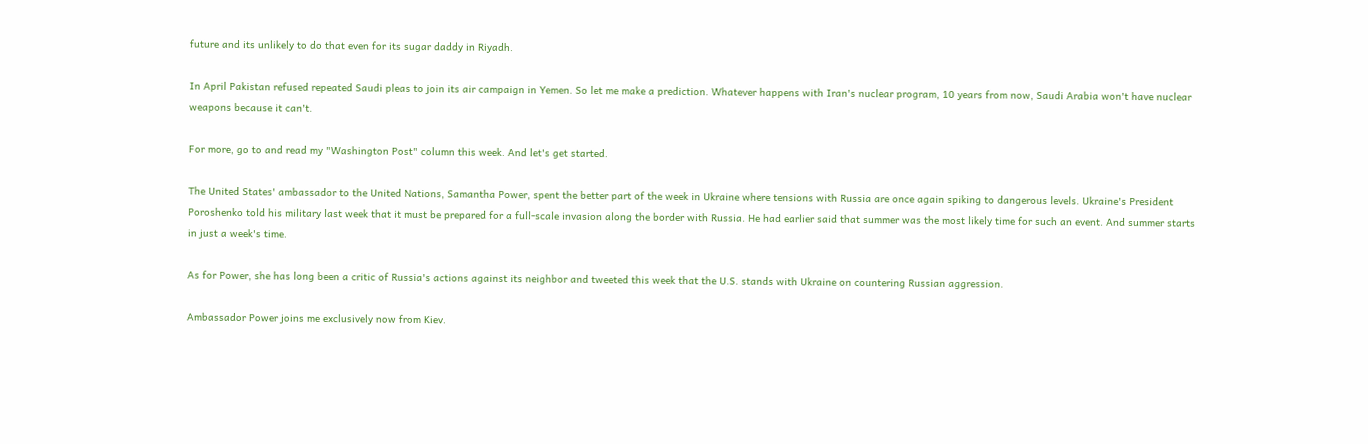future and its unlikely to do that even for its sugar daddy in Riyadh.

In April Pakistan refused repeated Saudi pleas to join its air campaign in Yemen. So let me make a prediction. Whatever happens with Iran's nuclear program, 10 years from now, Saudi Arabia won't have nuclear weapons because it can't.

For more, go to and read my "Washington Post" column this week. And let's get started.

The United States' ambassador to the United Nations, Samantha Power, spent the better part of the week in Ukraine where tensions with Russia are once again spiking to dangerous levels. Ukraine's President Poroshenko told his military last week that it must be prepared for a full-scale invasion along the border with Russia. He had earlier said that summer was the most likely time for such an event. And summer starts in just a week's time.

As for Power, she has long been a critic of Russia's actions against its neighbor and tweeted this week that the U.S. stands with Ukraine on countering Russian aggression.

Ambassador Power joins me exclusively now from Kiev.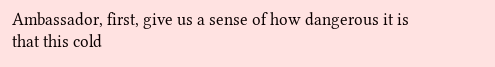Ambassador, first, give us a sense of how dangerous it is that this cold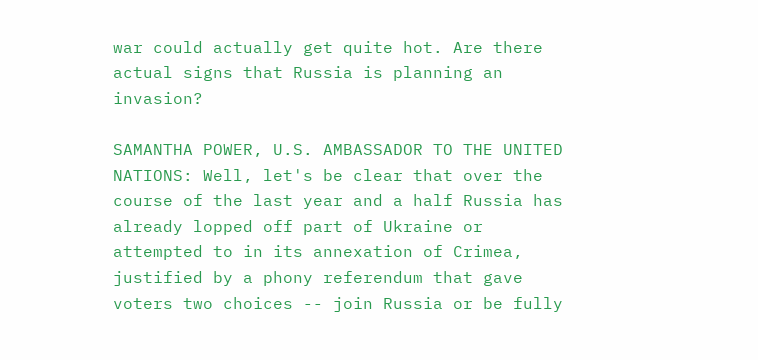war could actually get quite hot. Are there actual signs that Russia is planning an invasion?

SAMANTHA POWER, U.S. AMBASSADOR TO THE UNITED NATIONS: Well, let's be clear that over the course of the last year and a half Russia has already lopped off part of Ukraine or attempted to in its annexation of Crimea, justified by a phony referendum that gave voters two choices -- join Russia or be fully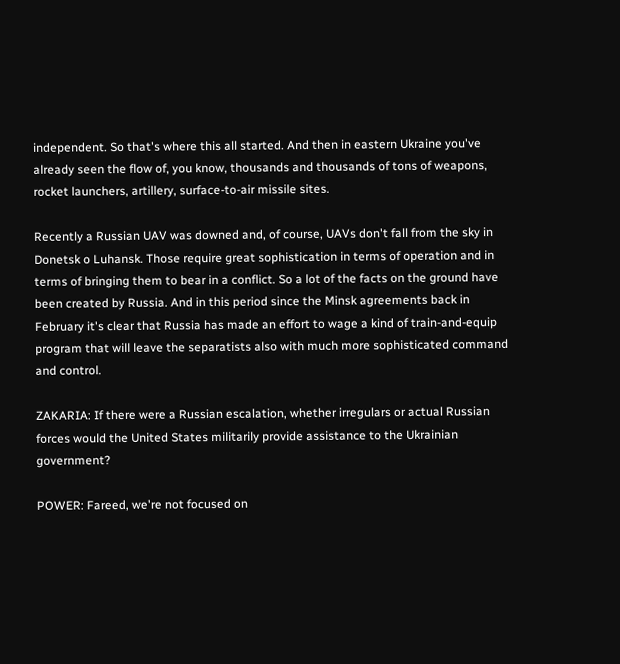independent. So that's where this all started. And then in eastern Ukraine you've already seen the flow of, you know, thousands and thousands of tons of weapons, rocket launchers, artillery, surface-to-air missile sites.

Recently a Russian UAV was downed and, of course, UAVs don't fall from the sky in Donetsk o Luhansk. Those require great sophistication in terms of operation and in terms of bringing them to bear in a conflict. So a lot of the facts on the ground have been created by Russia. And in this period since the Minsk agreements back in February it's clear that Russia has made an effort to wage a kind of train-and-equip program that will leave the separatists also with much more sophisticated command and control.

ZAKARIA: If there were a Russian escalation, whether irregulars or actual Russian forces would the United States militarily provide assistance to the Ukrainian government?

POWER: Fareed, we're not focused on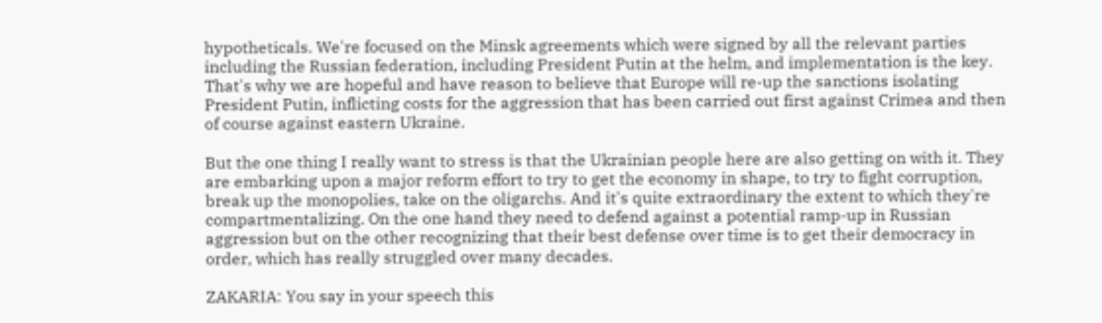hypotheticals. We're focused on the Minsk agreements which were signed by all the relevant parties including the Russian federation, including President Putin at the helm, and implementation is the key. That's why we are hopeful and have reason to believe that Europe will re-up the sanctions isolating President Putin, inflicting costs for the aggression that has been carried out first against Crimea and then of course against eastern Ukraine.

But the one thing I really want to stress is that the Ukrainian people here are also getting on with it. They are embarking upon a major reform effort to try to get the economy in shape, to try to fight corruption, break up the monopolies, take on the oligarchs. And it's quite extraordinary the extent to which they're compartmentalizing. On the one hand they need to defend against a potential ramp-up in Russian aggression but on the other recognizing that their best defense over time is to get their democracy in order, which has really struggled over many decades.

ZAKARIA: You say in your speech this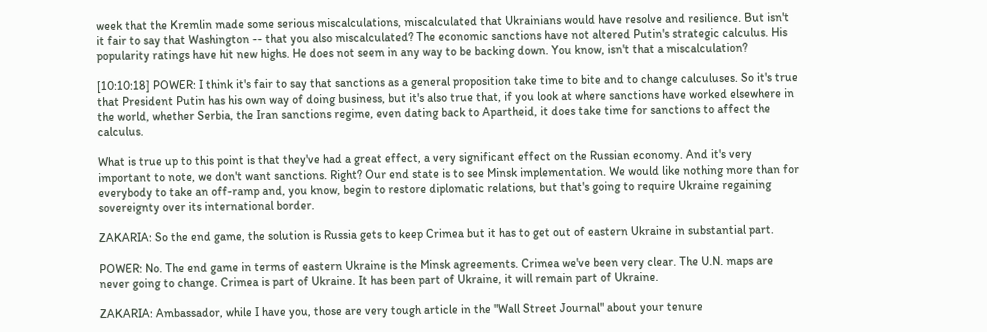week that the Kremlin made some serious miscalculations, miscalculated that Ukrainians would have resolve and resilience. But isn't it fair to say that Washington -- that you also miscalculated? The economic sanctions have not altered Putin's strategic calculus. His popularity ratings have hit new highs. He does not seem in any way to be backing down. You know, isn't that a miscalculation?

[10:10:18] POWER: I think it's fair to say that sanctions as a general proposition take time to bite and to change calculuses. So it's true that President Putin has his own way of doing business, but it's also true that, if you look at where sanctions have worked elsewhere in the world, whether Serbia, the Iran sanctions regime, even dating back to Apartheid, it does take time for sanctions to affect the calculus.

What is true up to this point is that they've had a great effect, a very significant effect on the Russian economy. And it's very important to note, we don't want sanctions. Right? Our end state is to see Minsk implementation. We would like nothing more than for everybody to take an off-ramp and, you know, begin to restore diplomatic relations, but that's going to require Ukraine regaining sovereignty over its international border.

ZAKARIA: So the end game, the solution is Russia gets to keep Crimea but it has to get out of eastern Ukraine in substantial part.

POWER: No. The end game in terms of eastern Ukraine is the Minsk agreements. Crimea we've been very clear. The U.N. maps are never going to change. Crimea is part of Ukraine. It has been part of Ukraine, it will remain part of Ukraine.

ZAKARIA: Ambassador, while I have you, those are very tough article in the "Wall Street Journal" about your tenure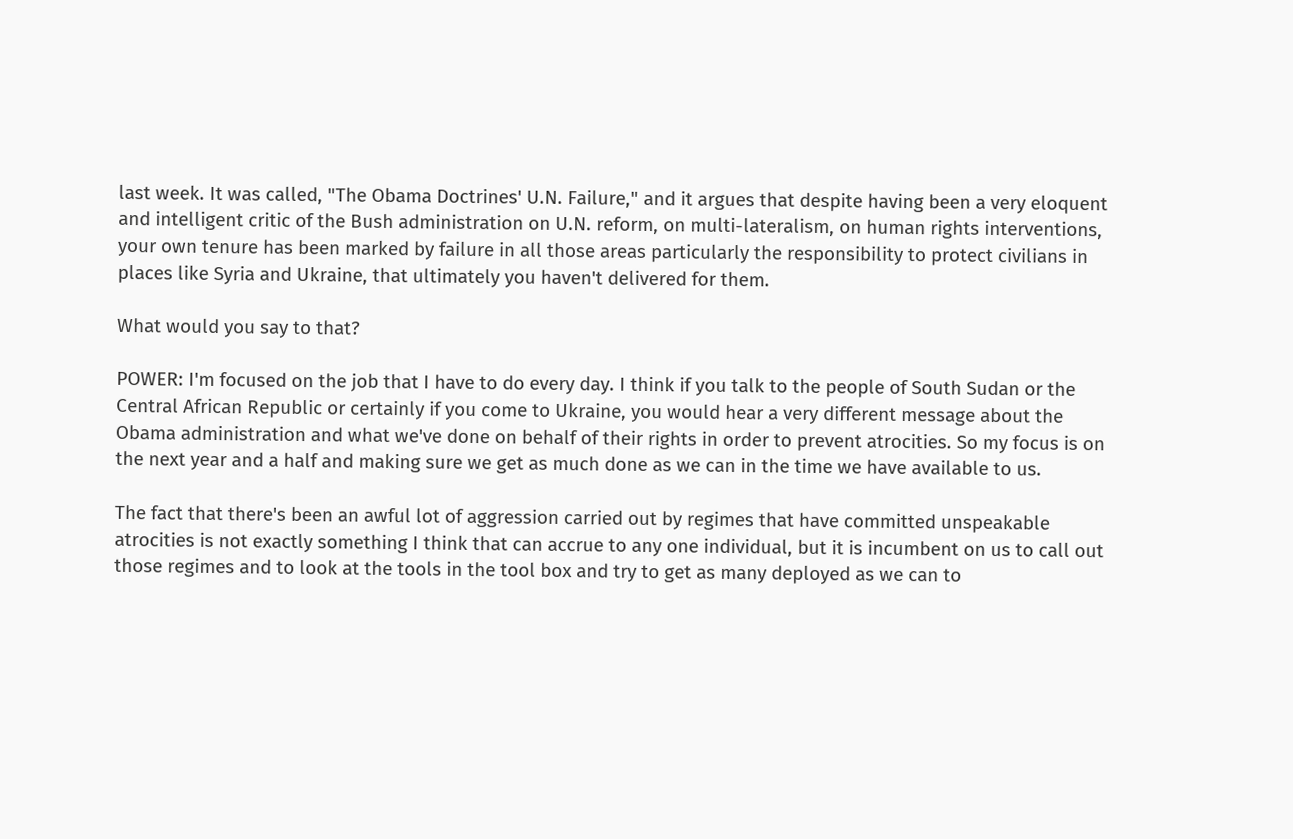last week. It was called, "The Obama Doctrines' U.N. Failure," and it argues that despite having been a very eloquent and intelligent critic of the Bush administration on U.N. reform, on multi-lateralism, on human rights interventions, your own tenure has been marked by failure in all those areas particularly the responsibility to protect civilians in places like Syria and Ukraine, that ultimately you haven't delivered for them.

What would you say to that?

POWER: I'm focused on the job that I have to do every day. I think if you talk to the people of South Sudan or the Central African Republic or certainly if you come to Ukraine, you would hear a very different message about the Obama administration and what we've done on behalf of their rights in order to prevent atrocities. So my focus is on the next year and a half and making sure we get as much done as we can in the time we have available to us.

The fact that there's been an awful lot of aggression carried out by regimes that have committed unspeakable atrocities is not exactly something I think that can accrue to any one individual, but it is incumbent on us to call out those regimes and to look at the tools in the tool box and try to get as many deployed as we can to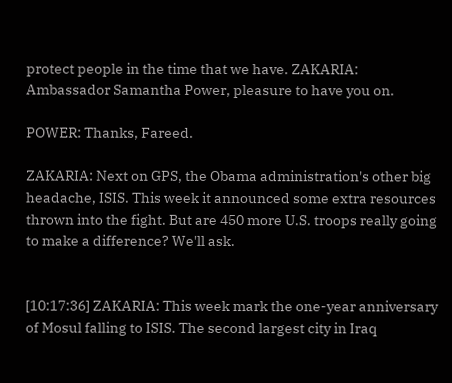protect people in the time that we have. ZAKARIA: Ambassador Samantha Power, pleasure to have you on.

POWER: Thanks, Fareed.

ZAKARIA: Next on GPS, the Obama administration's other big headache, ISIS. This week it announced some extra resources thrown into the fight. But are 450 more U.S. troops really going to make a difference? We'll ask.


[10:17:36] ZAKARIA: This week mark the one-year anniversary of Mosul falling to ISIS. The second largest city in Iraq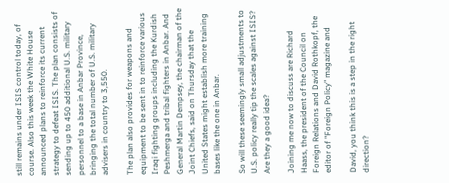still remains under ISIS control today, of course. Also this week the White House announced plans to reinforce its current strategy to defeat ISIS. The plan consists of sending up to 450 additional U.S. military personnel to a base in Anbar Province, bringing the total number of U.S. military advisers in country to 3,550.

The plan also provides for weapons and equipment to be sent in to reinforce various Iraqi fighting groups including the Kurdish Peshmerga and tribal fighters in Anbar. And General Martin Dempsey, the chairman of the Joint Chiefs, said on Thursday that the United States might establish more training bases like the one in Anbar.

So will these seemingly small adjustments to U.S. policy really tip the scales against ISIS? Are they a good idea?

Joining me now to discuss are Richard Haass, the president of the Council on Foreign Relations and David Rothkopf, the editor of "Foreign Policy" magazine and

David, you think this is a step in the right direction?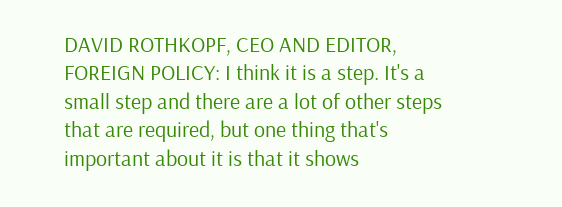DAVID ROTHKOPF, CEO AND EDITOR, FOREIGN POLICY: I think it is a step. It's a small step and there are a lot of other steps that are required, but one thing that's important about it is that it shows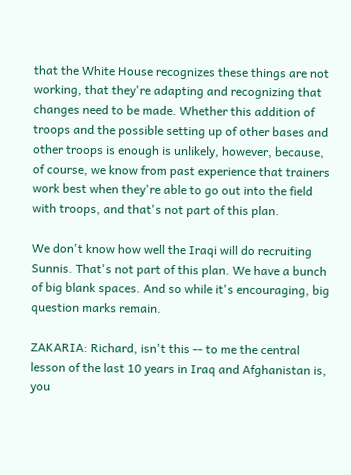that the White House recognizes these things are not working, that they're adapting and recognizing that changes need to be made. Whether this addition of troops and the possible setting up of other bases and other troops is enough is unlikely, however, because, of course, we know from past experience that trainers work best when they're able to go out into the field with troops, and that's not part of this plan.

We don't know how well the Iraqi will do recruiting Sunnis. That's not part of this plan. We have a bunch of big blank spaces. And so while it's encouraging, big question marks remain.

ZAKARIA: Richard, isn't this -- to me the central lesson of the last 10 years in Iraq and Afghanistan is, you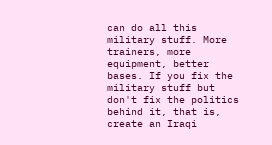can do all this military stuff. More trainers, more equipment, better bases. If you fix the military stuff but don't fix the politics behind it, that is, create an Iraqi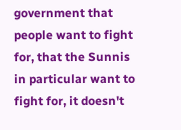government that people want to fight for, that the Sunnis in particular want to fight for, it doesn't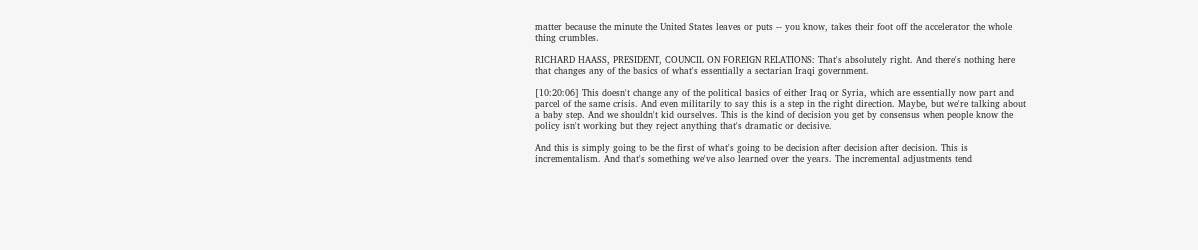matter because the minute the United States leaves or puts -- you know, takes their foot off the accelerator the whole thing crumbles.

RICHARD HAASS, PRESIDENT, COUNCIL ON FOREIGN RELATIONS: That's absolutely right. And there's nothing here that changes any of the basics of what's essentially a sectarian Iraqi government.

[10:20:06] This doesn't change any of the political basics of either Iraq or Syria, which are essentially now part and parcel of the same crisis. And even militarily to say this is a step in the right direction. Maybe, but we're talking about a baby step. And we shouldn't kid ourselves. This is the kind of decision you get by consensus when people know the policy isn't working but they reject anything that's dramatic or decisive.

And this is simply going to be the first of what's going to be decision after decision after decision. This is incrementalism. And that's something we've also learned over the years. The incremental adjustments tend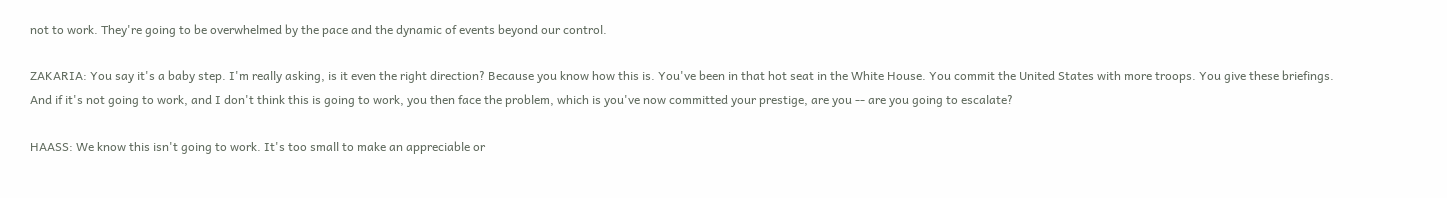not to work. They're going to be overwhelmed by the pace and the dynamic of events beyond our control.

ZAKARIA: You say it's a baby step. I'm really asking, is it even the right direction? Because you know how this is. You've been in that hot seat in the White House. You commit the United States with more troops. You give these briefings. And if it's not going to work, and I don't think this is going to work, you then face the problem, which is you've now committed your prestige, are you -- are you going to escalate?

HAASS: We know this isn't going to work. It's too small to make an appreciable or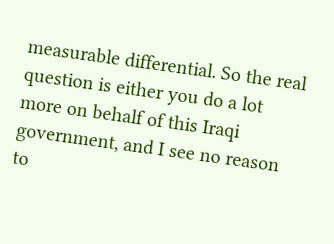measurable differential. So the real question is either you do a lot more on behalf of this Iraqi government, and I see no reason to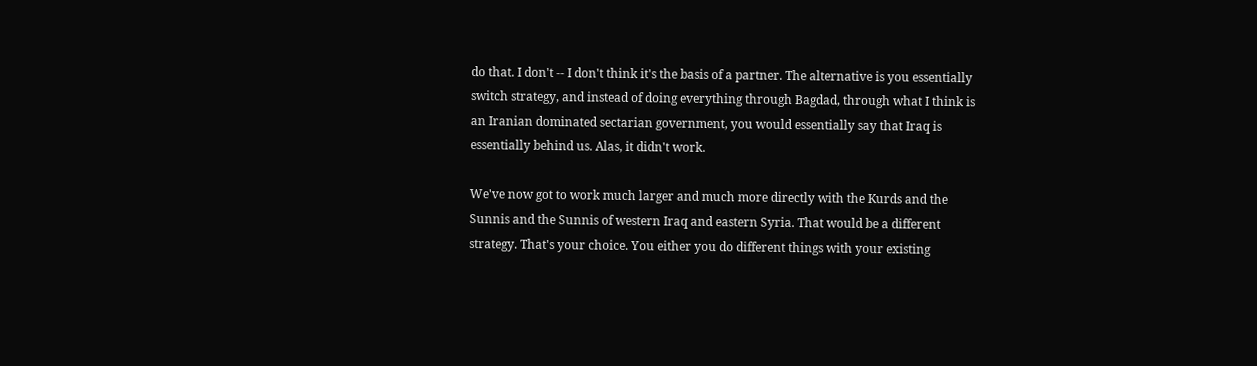do that. I don't -- I don't think it's the basis of a partner. The alternative is you essentially switch strategy, and instead of doing everything through Bagdad, through what I think is an Iranian dominated sectarian government, you would essentially say that Iraq is essentially behind us. Alas, it didn't work.

We've now got to work much larger and much more directly with the Kurds and the Sunnis and the Sunnis of western Iraq and eastern Syria. That would be a different strategy. That's your choice. You either you do different things with your existing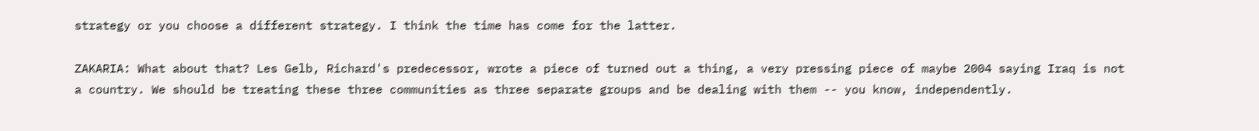strategy or you choose a different strategy. I think the time has come for the latter.

ZAKARIA: What about that? Les Gelb, Richard's predecessor, wrote a piece of turned out a thing, a very pressing piece of maybe 2004 saying Iraq is not a country. We should be treating these three communities as three separate groups and be dealing with them -- you know, independently.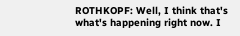ROTHKOPF: Well, I think that's what's happening right now. I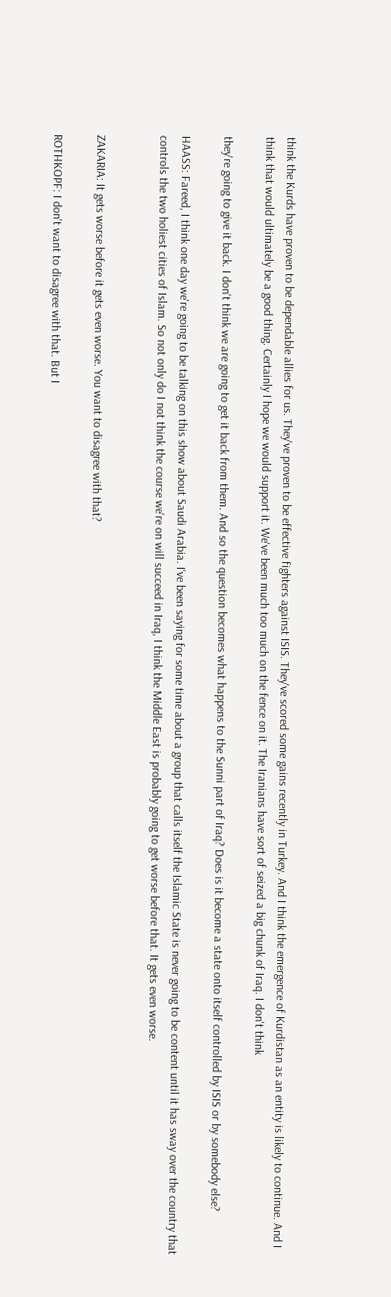think the Kurds have proven to be dependable allies for us. They've proven to be effective fighters against ISIS. They've scored some gains recently in Turkey. And I think the emergence of Kurdistan as an entity is likely to continue. And I think that would ultimately be a good thing. Certainly I hope we would support it. We've been much too much on the fence on it. The Iranians have sort of seized a big chunk of Iraq. I don't think

they're going to give it back. I don't think we are going to get it back from them. And so the question becomes what happens to the Sunni part of Iraq? Does is it become a state onto itself controlled by ISIS or by somebody else?

HAASS: Fareed, I think one day we're going to be talking on this show about Saudi Arabia. I've been saying for some time about a group that calls itself the Islamic State is never going to be content until it has sway over the country that controls the two holiest cities of Islam. So not only do I not think the course we're on will succeed in Iraq, I think the Middle East is probably going to get worse before that. It gets even worse.


ZAKARIA: It gets worse before it gets even worse. You want to disagree with that?

ROTHKOPF: I don't want to disagree with that. But I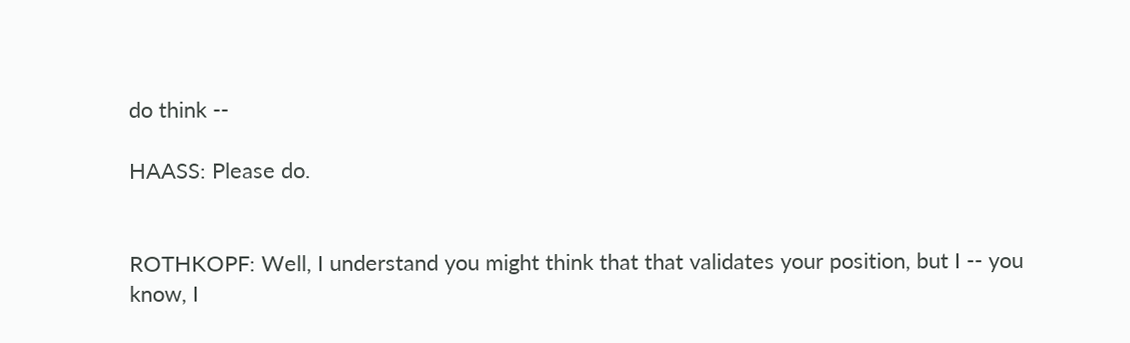do think --

HAASS: Please do.


ROTHKOPF: Well, I understand you might think that that validates your position, but I -- you know, I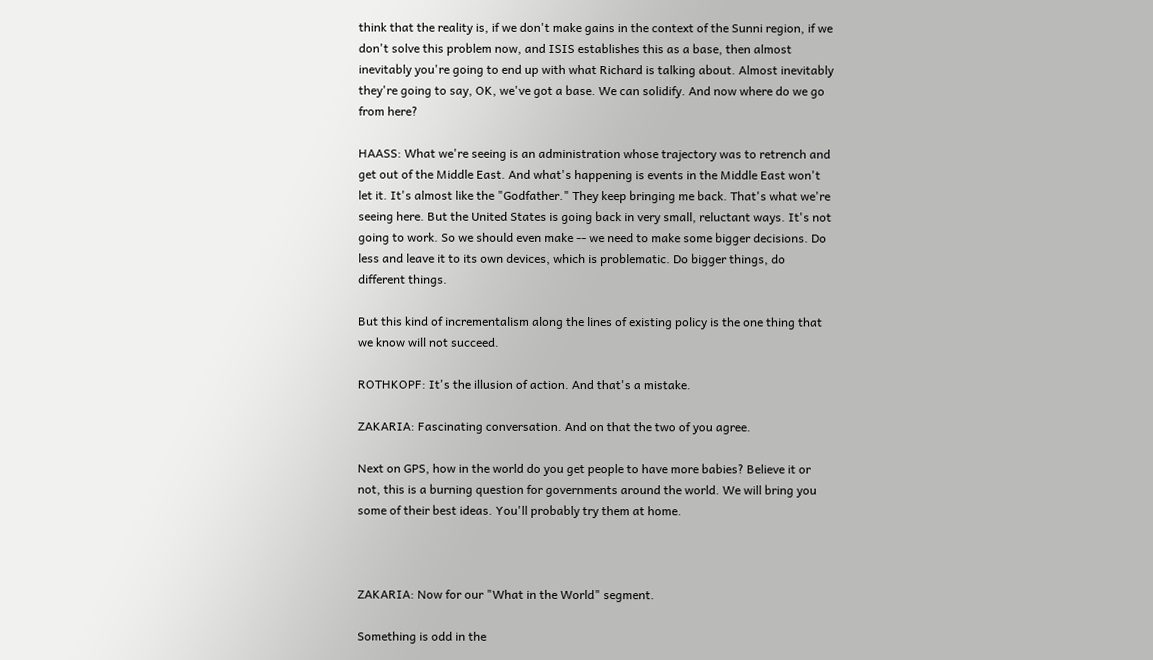think that the reality is, if we don't make gains in the context of the Sunni region, if we don't solve this problem now, and ISIS establishes this as a base, then almost inevitably you're going to end up with what Richard is talking about. Almost inevitably they're going to say, OK, we've got a base. We can solidify. And now where do we go from here?

HAASS: What we're seeing is an administration whose trajectory was to retrench and get out of the Middle East. And what's happening is events in the Middle East won't let it. It's almost like the "Godfather." They keep bringing me back. That's what we're seeing here. But the United States is going back in very small, reluctant ways. It's not going to work. So we should even make -- we need to make some bigger decisions. Do less and leave it to its own devices, which is problematic. Do bigger things, do different things.

But this kind of incrementalism along the lines of existing policy is the one thing that we know will not succeed.

ROTHKOPF: It's the illusion of action. And that's a mistake.

ZAKARIA: Fascinating conversation. And on that the two of you agree.

Next on GPS, how in the world do you get people to have more babies? Believe it or not, this is a burning question for governments around the world. We will bring you some of their best ideas. You'll probably try them at home.



ZAKARIA: Now for our "What in the World" segment.

Something is odd in the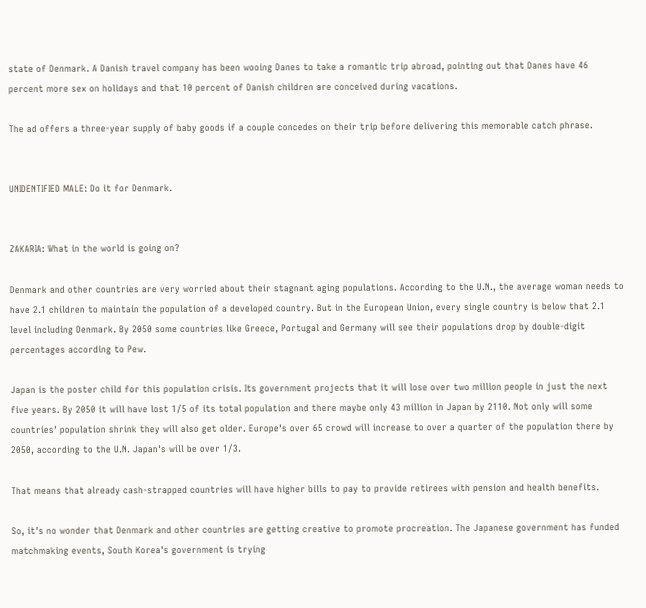state of Denmark. A Danish travel company has been wooing Danes to take a romantic trip abroad, pointing out that Danes have 46 percent more sex on holidays and that 10 percent of Danish children are conceived during vacations.

The ad offers a three-year supply of baby goods if a couple concedes on their trip before delivering this memorable catch phrase.


UNIDENTIFIED MALE: Do it for Denmark.


ZAKARIA: What in the world is going on?

Denmark and other countries are very worried about their stagnant aging populations. According to the U.N., the average woman needs to have 2.1 children to maintain the population of a developed country. But in the European Union, every single country is below that 2.1 level including Denmark. By 2050 some countries like Greece, Portugal and Germany will see their populations drop by double-digit percentages according to Pew.

Japan is the poster child for this population crisis. Its government projects that it will lose over two million people in just the next five years. By 2050 it will have lost 1/5 of its total population and there maybe only 43 million in Japan by 2110. Not only will some countries' population shrink they will also get older. Europe's over 65 crowd will increase to over a quarter of the population there by 2050, according to the U.N. Japan's will be over 1/3.

That means that already cash-strapped countries will have higher bills to pay to provide retirees with pension and health benefits.

So, it's no wonder that Denmark and other countries are getting creative to promote procreation. The Japanese government has funded matchmaking events, South Korea's government is trying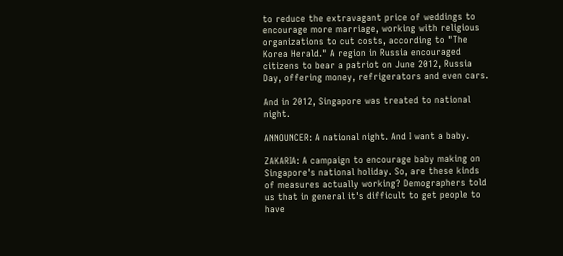to reduce the extravagant price of weddings to encourage more marriage, working with religious organizations to cut costs, according to "The Korea Herald." A region in Russia encouraged citizens to bear a patriot on June 2012, Russia Day, offering money, refrigerators and even cars.

And in 2012, Singapore was treated to national night.

ANNOUNCER: A national night. And I want a baby.

ZAKARIA: A campaign to encourage baby making on Singapore's national holiday. So, are these kinds of measures actually working? Demographers told us that in general it's difficult to get people to have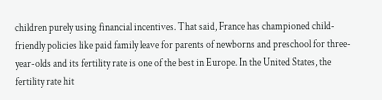children purely using financial incentives. That said, France has championed child-friendly policies like paid family leave for parents of newborns and preschool for three-year-olds and its fertility rate is one of the best in Europe. In the United States, the fertility rate hit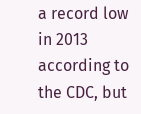a record low in 2013 according to the CDC, but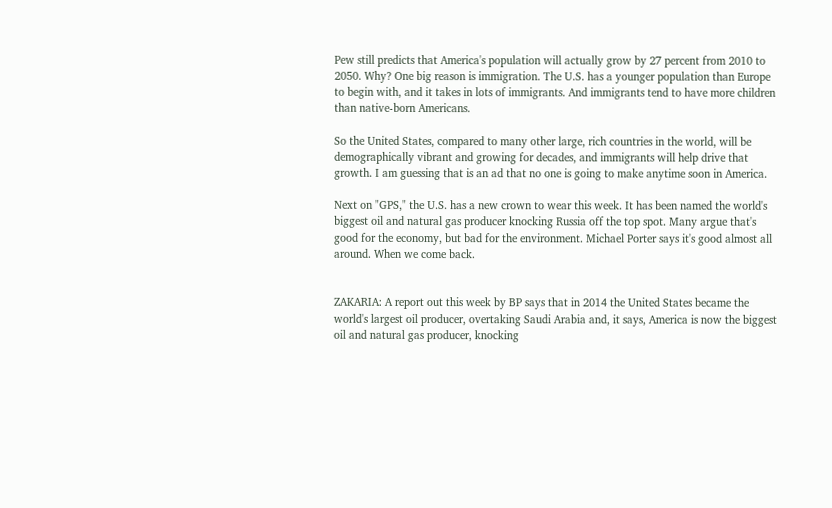Pew still predicts that America's population will actually grow by 27 percent from 2010 to 2050. Why? One big reason is immigration. The U.S. has a younger population than Europe to begin with, and it takes in lots of immigrants. And immigrants tend to have more children than native-born Americans.

So the United States, compared to many other large, rich countries in the world, will be demographically vibrant and growing for decades, and immigrants will help drive that growth. I am guessing that is an ad that no one is going to make anytime soon in America.

Next on "GPS," the U.S. has a new crown to wear this week. It has been named the world's biggest oil and natural gas producer knocking Russia off the top spot. Many argue that's good for the economy, but bad for the environment. Michael Porter says it's good almost all around. When we come back.


ZAKARIA: A report out this week by BP says that in 2014 the United States became the world's largest oil producer, overtaking Saudi Arabia and, it says, America is now the biggest oil and natural gas producer, knocking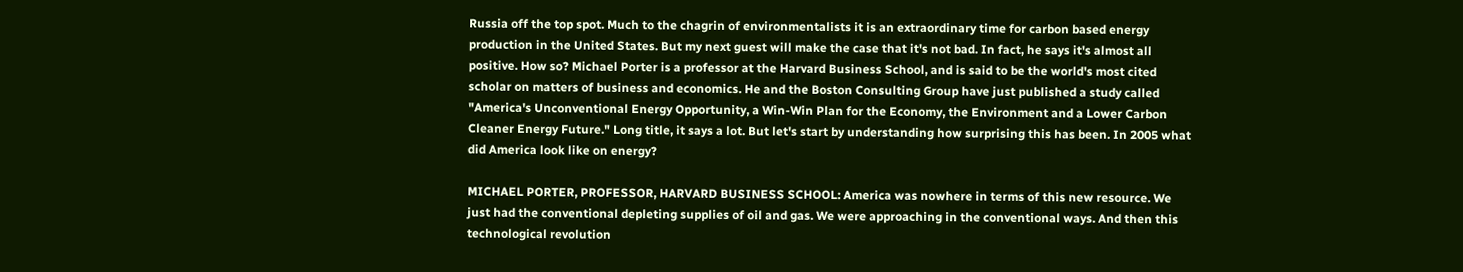Russia off the top spot. Much to the chagrin of environmentalists it is an extraordinary time for carbon based energy production in the United States. But my next guest will make the case that it's not bad. In fact, he says it's almost all positive. How so? Michael Porter is a professor at the Harvard Business School, and is said to be the world's most cited scholar on matters of business and economics. He and the Boston Consulting Group have just published a study called "America's Unconventional Energy Opportunity, a Win-Win Plan for the Economy, the Environment and a Lower Carbon Cleaner Energy Future." Long title, it says a lot. But let's start by understanding how surprising this has been. In 2005 what did America look like on energy?

MICHAEL PORTER, PROFESSOR, HARVARD BUSINESS SCHOOL: America was nowhere in terms of this new resource. We just had the conventional depleting supplies of oil and gas. We were approaching in the conventional ways. And then this technological revolution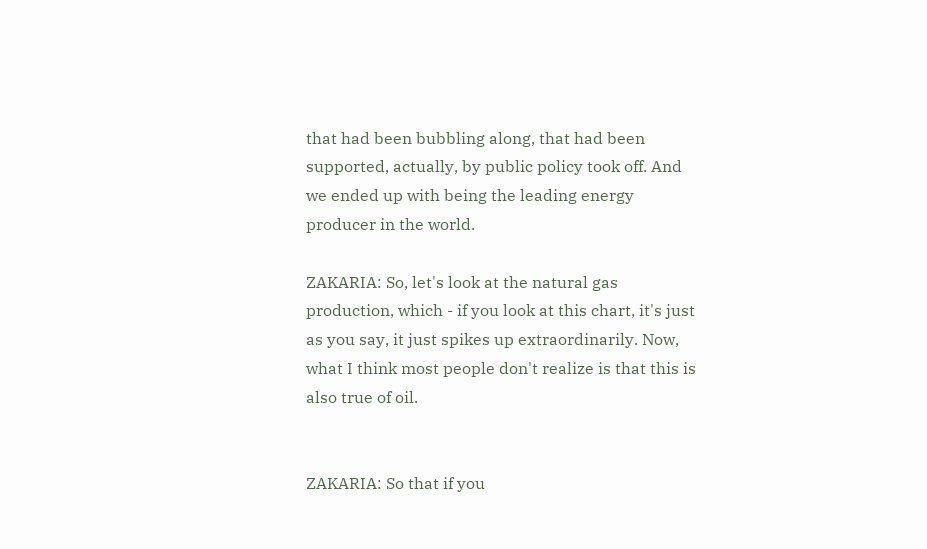that had been bubbling along, that had been supported, actually, by public policy took off. And we ended up with being the leading energy producer in the world.

ZAKARIA: So, let's look at the natural gas production, which - if you look at this chart, it's just as you say, it just spikes up extraordinarily. Now, what I think most people don't realize is that this is also true of oil.


ZAKARIA: So that if you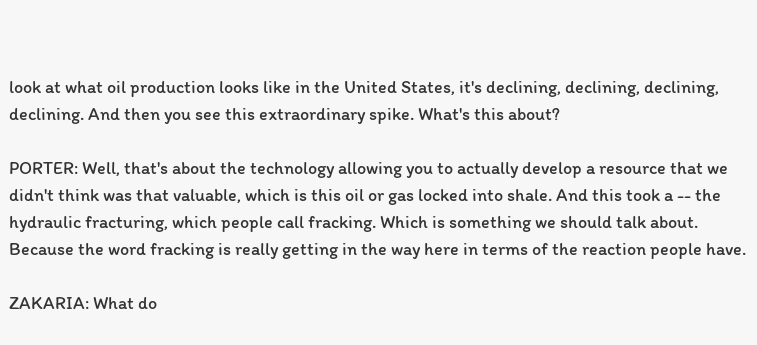look at what oil production looks like in the United States, it's declining, declining, declining, declining. And then you see this extraordinary spike. What's this about?

PORTER: Well, that's about the technology allowing you to actually develop a resource that we didn't think was that valuable, which is this oil or gas locked into shale. And this took a -- the hydraulic fracturing, which people call fracking. Which is something we should talk about. Because the word fracking is really getting in the way here in terms of the reaction people have.

ZAKARIA: What do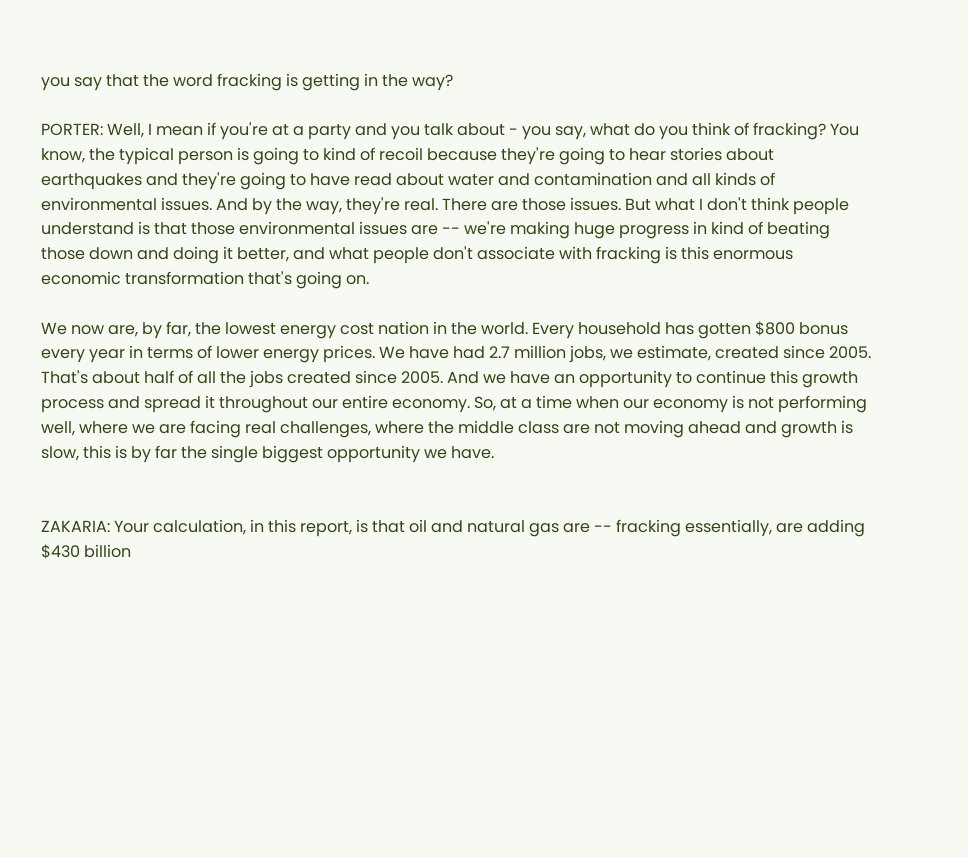you say that the word fracking is getting in the way?

PORTER: Well, I mean if you're at a party and you talk about - you say, what do you think of fracking? You know, the typical person is going to kind of recoil because they're going to hear stories about earthquakes and they're going to have read about water and contamination and all kinds of environmental issues. And by the way, they're real. There are those issues. But what I don't think people understand is that those environmental issues are -- we're making huge progress in kind of beating those down and doing it better, and what people don't associate with fracking is this enormous economic transformation that's going on.

We now are, by far, the lowest energy cost nation in the world. Every household has gotten $800 bonus every year in terms of lower energy prices. We have had 2.7 million jobs, we estimate, created since 2005. That's about half of all the jobs created since 2005. And we have an opportunity to continue this growth process and spread it throughout our entire economy. So, at a time when our economy is not performing well, where we are facing real challenges, where the middle class are not moving ahead and growth is slow, this is by far the single biggest opportunity we have.


ZAKARIA: Your calculation, in this report, is that oil and natural gas are -- fracking essentially, are adding $430 billion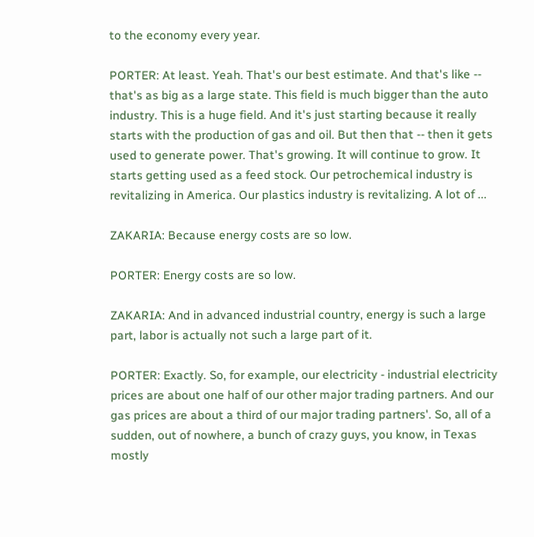to the economy every year.

PORTER: At least. Yeah. That's our best estimate. And that's like -- that's as big as a large state. This field is much bigger than the auto industry. This is a huge field. And it's just starting because it really starts with the production of gas and oil. But then that -- then it gets used to generate power. That's growing. It will continue to grow. It starts getting used as a feed stock. Our petrochemical industry is revitalizing in America. Our plastics industry is revitalizing. A lot of ...

ZAKARIA: Because energy costs are so low.

PORTER: Energy costs are so low.

ZAKARIA: And in advanced industrial country, energy is such a large part, labor is actually not such a large part of it.

PORTER: Exactly. So, for example, our electricity - industrial electricity prices are about one half of our other major trading partners. And our gas prices are about a third of our major trading partners'. So, all of a sudden, out of nowhere, a bunch of crazy guys, you know, in Texas mostly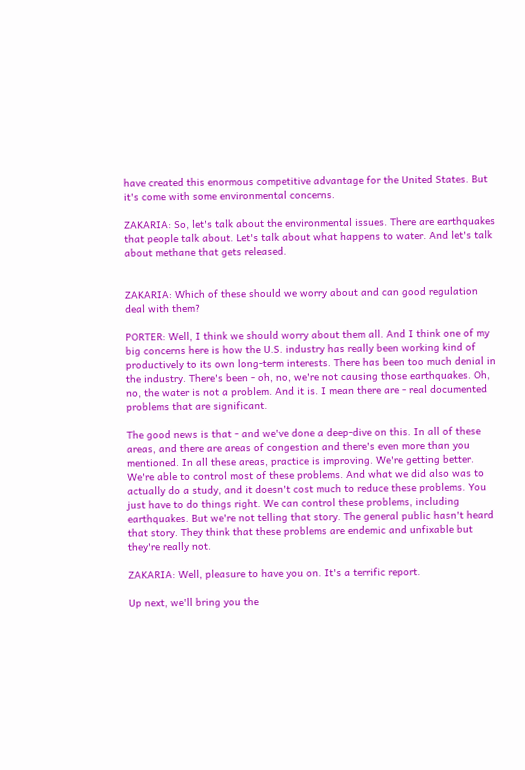have created this enormous competitive advantage for the United States. But it's come with some environmental concerns.

ZAKARIA: So, let's talk about the environmental issues. There are earthquakes that people talk about. Let's talk about what happens to water. And let's talk about methane that gets released.


ZAKARIA: Which of these should we worry about and can good regulation deal with them?

PORTER: Well, I think we should worry about them all. And I think one of my big concerns here is how the U.S. industry has really been working kind of productively to its own long-term interests. There has been too much denial in the industry. There's been - oh, no, we're not causing those earthquakes. Oh, no, the water is not a problem. And it is. I mean there are - real documented problems that are significant.

The good news is that - and we've done a deep-dive on this. In all of these areas, and there are areas of congestion and there's even more than you mentioned. In all these areas, practice is improving. We're getting better. We're able to control most of these problems. And what we did also was to actually do a study, and it doesn't cost much to reduce these problems. You just have to do things right. We can control these problems, including earthquakes. But we're not telling that story. The general public hasn't heard that story. They think that these problems are endemic and unfixable but they're really not.

ZAKARIA: Well, pleasure to have you on. It's a terrific report.

Up next, we'll bring you the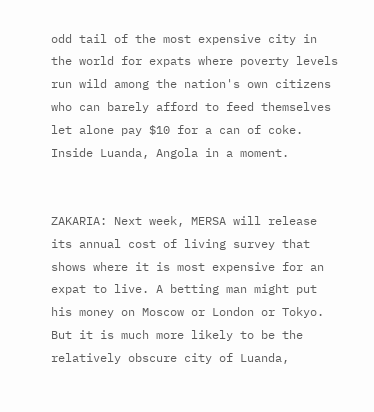odd tail of the most expensive city in the world for expats where poverty levels run wild among the nation's own citizens who can barely afford to feed themselves let alone pay $10 for a can of coke. Inside Luanda, Angola in a moment.


ZAKARIA: Next week, MERSA will release its annual cost of living survey that shows where it is most expensive for an expat to live. A betting man might put his money on Moscow or London or Tokyo. But it is much more likely to be the relatively obscure city of Luanda,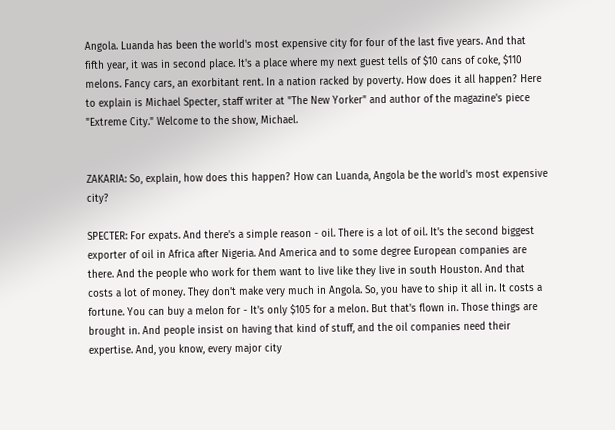Angola. Luanda has been the world's most expensive city for four of the last five years. And that fifth year, it was in second place. It's a place where my next guest tells of $10 cans of coke, $110 melons. Fancy cars, an exorbitant rent. In a nation racked by poverty. How does it all happen? Here to explain is Michael Specter, staff writer at "The New Yorker" and author of the magazine's piece "Extreme City." Welcome to the show, Michael.


ZAKARIA: So, explain, how does this happen? How can Luanda, Angola be the world's most expensive city?

SPECTER: For expats. And there's a simple reason - oil. There is a lot of oil. It's the second biggest exporter of oil in Africa after Nigeria. And America and to some degree European companies are there. And the people who work for them want to live like they live in south Houston. And that costs a lot of money. They don't make very much in Angola. So, you have to ship it all in. It costs a fortune. You can buy a melon for - It's only $105 for a melon. But that's flown in. Those things are brought in. And people insist on having that kind of stuff, and the oil companies need their expertise. And, you know, every major city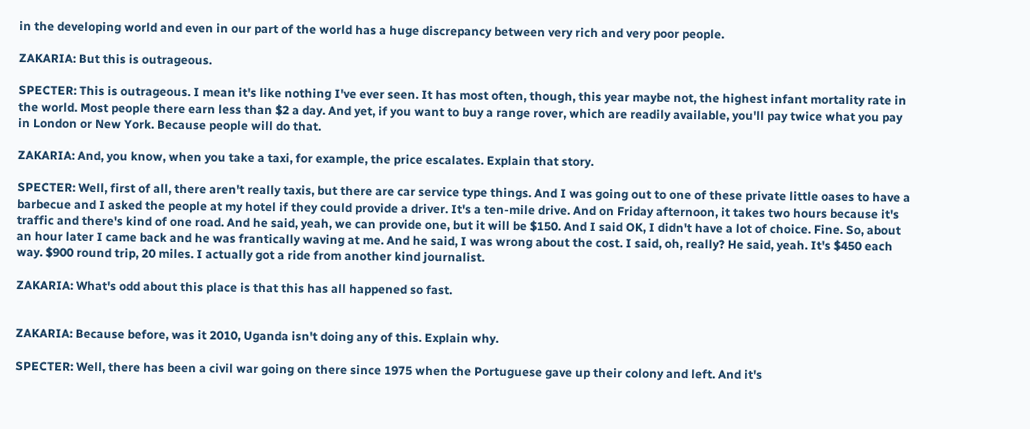in the developing world and even in our part of the world has a huge discrepancy between very rich and very poor people.

ZAKARIA: But this is outrageous.

SPECTER: This is outrageous. I mean it's like nothing I've ever seen. It has most often, though, this year maybe not, the highest infant mortality rate in the world. Most people there earn less than $2 a day. And yet, if you want to buy a range rover, which are readily available, you'll pay twice what you pay in London or New York. Because people will do that.

ZAKARIA: And, you know, when you take a taxi, for example, the price escalates. Explain that story.

SPECTER: Well, first of all, there aren't really taxis, but there are car service type things. And I was going out to one of these private little oases to have a barbecue and I asked the people at my hotel if they could provide a driver. It's a ten-mile drive. And on Friday afternoon, it takes two hours because it's traffic and there's kind of one road. And he said, yeah, we can provide one, but it will be $150. And I said OK, I didn't have a lot of choice. Fine. So, about an hour later I came back and he was frantically waving at me. And he said, I was wrong about the cost. I said, oh, really? He said, yeah. It's $450 each way. $900 round trip, 20 miles. I actually got a ride from another kind journalist.

ZAKARIA: What's odd about this place is that this has all happened so fast.


ZAKARIA: Because before, was it 2010, Uganda isn't doing any of this. Explain why.

SPECTER: Well, there has been a civil war going on there since 1975 when the Portuguese gave up their colony and left. And it's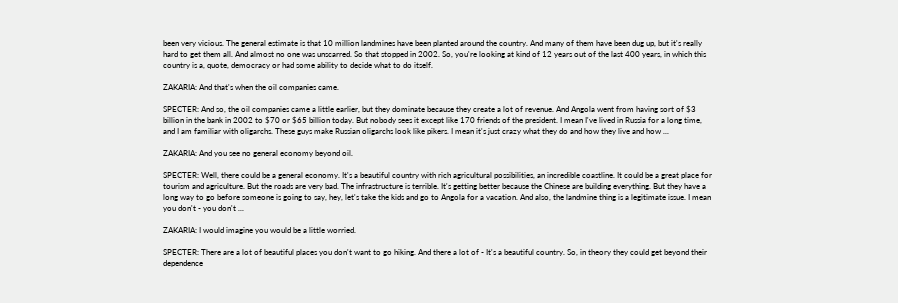been very vicious. The general estimate is that 10 million landmines have been planted around the country. And many of them have been dug up, but it's really hard to get them all. And almost no one was unscarred. So that stopped in 2002. So, you're looking at kind of 12 years out of the last 400 years, in which this country is a, quote, democracy or had some ability to decide what to do itself.

ZAKARIA: And that's when the oil companies came.

SPECTER: And so, the oil companies came a little earlier, but they dominate because they create a lot of revenue. And Angola went from having sort of $3 billion in the bank in 2002 to $70 or $65 billion today. But nobody sees it except like 170 friends of the president. I mean I've lived in Russia for a long time, and I am familiar with oligarchs. These guys make Russian oligarchs look like pikers. I mean it's just crazy what they do and how they live and how ...

ZAKARIA: And you see no general economy beyond oil.

SPECTER: Well, there could be a general economy. It's a beautiful country with rich agricultural possibilities, an incredible coastline. It could be a great place for tourism and agriculture. But the roads are very bad. The infrastructure is terrible. It's getting better because the Chinese are building everything. But they have a long way to go before someone is going to say, hey, let's take the kids and go to Angola for a vacation. And also, the landmine thing is a legitimate issue. I mean you don't - you don't ...

ZAKARIA: I would imagine you would be a little worried.

SPECTER: There are a lot of beautiful places you don't want to go hiking. And there a lot of - It's a beautiful country. So, in theory they could get beyond their dependence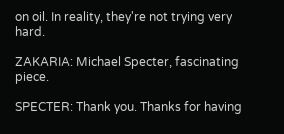on oil. In reality, they're not trying very hard.

ZAKARIA: Michael Specter, fascinating piece.

SPECTER: Thank you. Thanks for having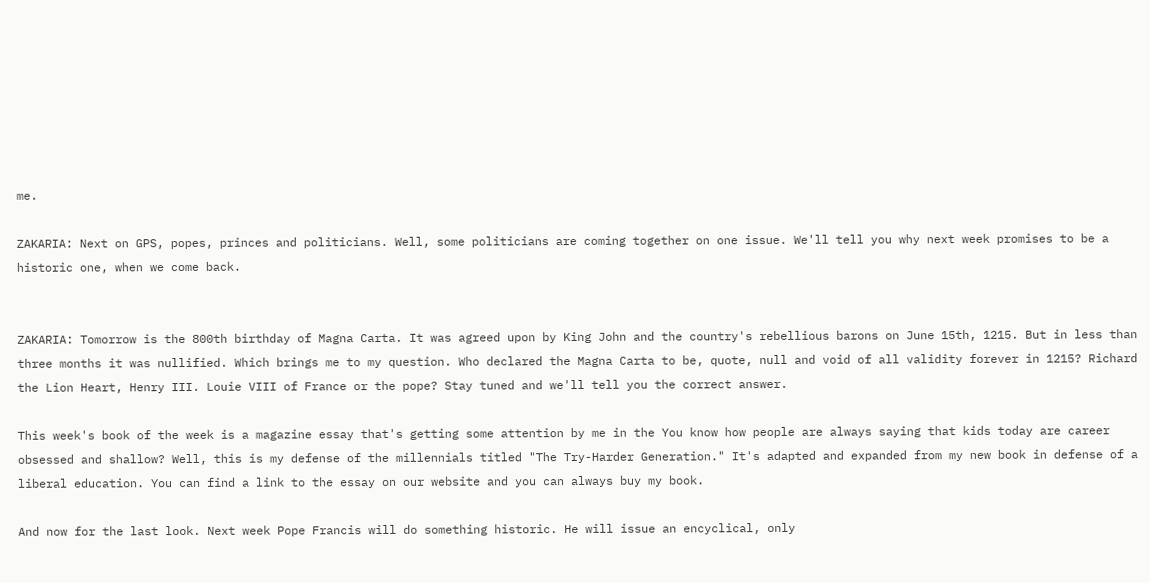me.

ZAKARIA: Next on GPS, popes, princes and politicians. Well, some politicians are coming together on one issue. We'll tell you why next week promises to be a historic one, when we come back.


ZAKARIA: Tomorrow is the 800th birthday of Magna Carta. It was agreed upon by King John and the country's rebellious barons on June 15th, 1215. But in less than three months it was nullified. Which brings me to my question. Who declared the Magna Carta to be, quote, null and void of all validity forever in 1215? Richard the Lion Heart, Henry III. Louie VIII of France or the pope? Stay tuned and we'll tell you the correct answer.

This week's book of the week is a magazine essay that's getting some attention by me in the You know how people are always saying that kids today are career obsessed and shallow? Well, this is my defense of the millennials titled "The Try-Harder Generation." It's adapted and expanded from my new book in defense of a liberal education. You can find a link to the essay on our website and you can always buy my book.

And now for the last look. Next week Pope Francis will do something historic. He will issue an encyclical, only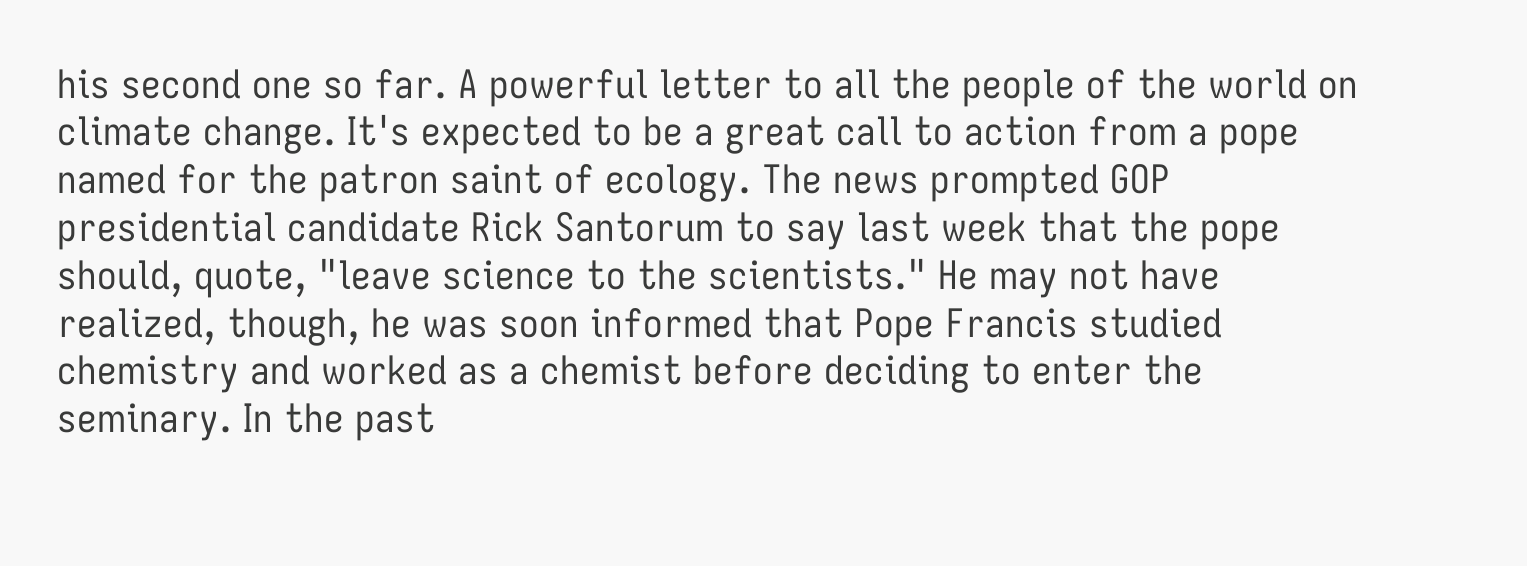his second one so far. A powerful letter to all the people of the world on climate change. It's expected to be a great call to action from a pope named for the patron saint of ecology. The news prompted GOP presidential candidate Rick Santorum to say last week that the pope should, quote, "leave science to the scientists." He may not have realized, though, he was soon informed that Pope Francis studied chemistry and worked as a chemist before deciding to enter the seminary. In the past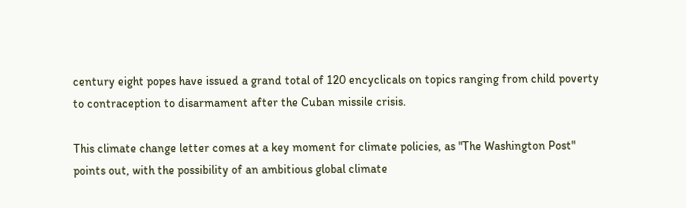century eight popes have issued a grand total of 120 encyclicals on topics ranging from child poverty to contraception to disarmament after the Cuban missile crisis.

This climate change letter comes at a key moment for climate policies, as "The Washington Post" points out, with the possibility of an ambitious global climate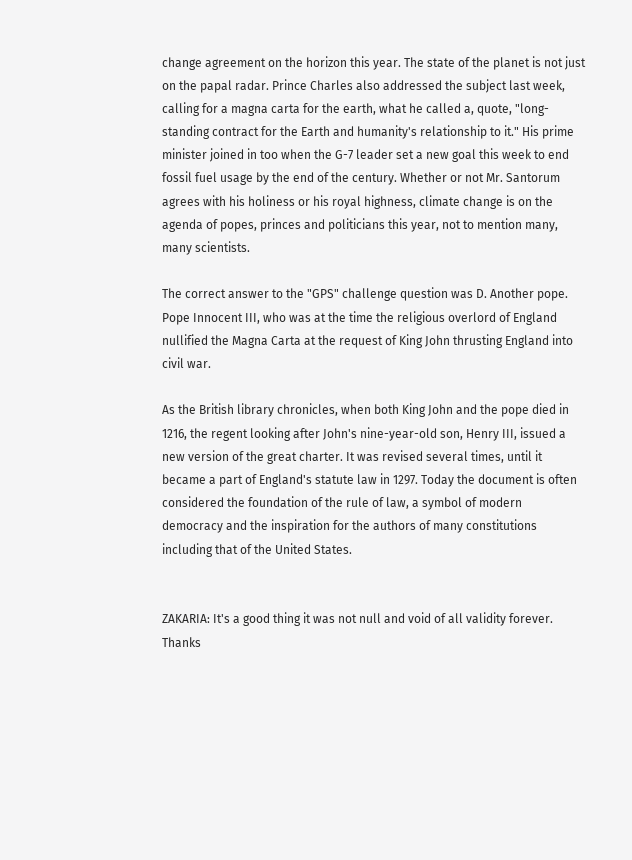change agreement on the horizon this year. The state of the planet is not just on the papal radar. Prince Charles also addressed the subject last week, calling for a magna carta for the earth, what he called a, quote, "long-standing contract for the Earth and humanity's relationship to it." His prime minister joined in too when the G-7 leader set a new goal this week to end fossil fuel usage by the end of the century. Whether or not Mr. Santorum agrees with his holiness or his royal highness, climate change is on the agenda of popes, princes and politicians this year, not to mention many, many scientists.

The correct answer to the "GPS" challenge question was D. Another pope. Pope Innocent III, who was at the time the religious overlord of England nullified the Magna Carta at the request of King John thrusting England into civil war.

As the British library chronicles, when both King John and the pope died in 1216, the regent looking after John's nine-year-old son, Henry III, issued a new version of the great charter. It was revised several times, until it became a part of England's statute law in 1297. Today the document is often considered the foundation of the rule of law, a symbol of modern democracy and the inspiration for the authors of many constitutions including that of the United States.


ZAKARIA: It's a good thing it was not null and void of all validity forever. Thanks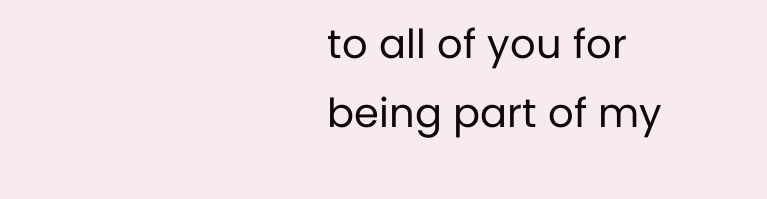to all of you for being part of my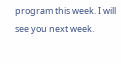program this week. I will see you next week.